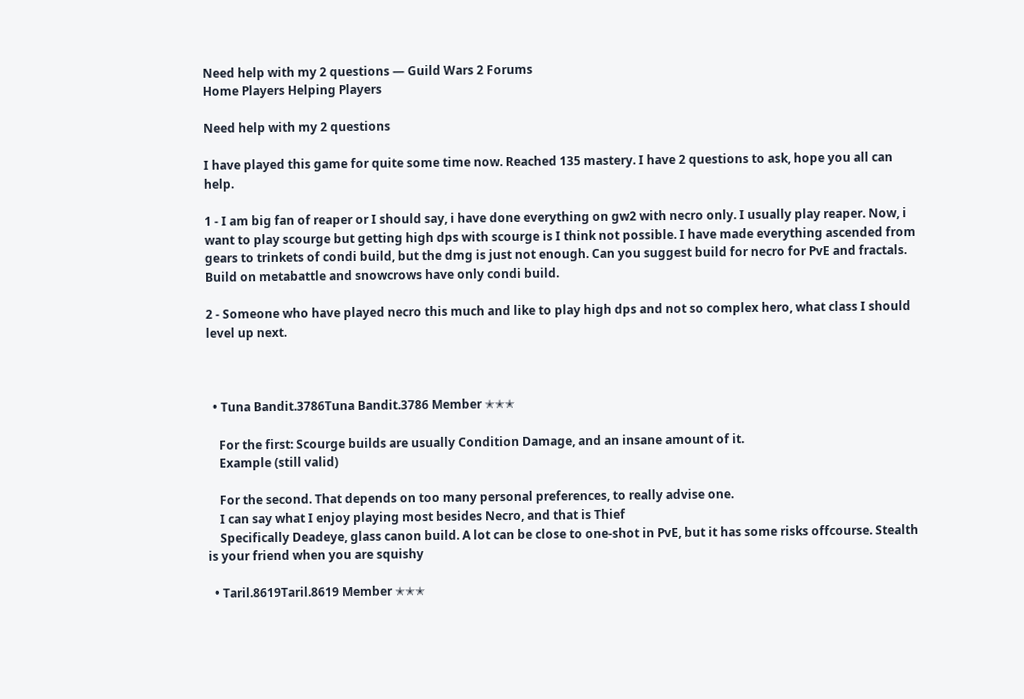Need help with my 2 questions — Guild Wars 2 Forums
Home Players Helping Players

Need help with my 2 questions

I have played this game for quite some time now. Reached 135 mastery. I have 2 questions to ask, hope you all can help.

1 - I am big fan of reaper or I should say, i have done everything on gw2 with necro only. I usually play reaper. Now, i want to play scourge but getting high dps with scourge is I think not possible. I have made everything ascended from gears to trinkets of condi build, but the dmg is just not enough. Can you suggest build for necro for PvE and fractals. Build on metabattle and snowcrows have only condi build.

2 - Someone who have played necro this much and like to play high dps and not so complex hero, what class I should level up next.



  • Tuna Bandit.3786Tuna Bandit.3786 Member ✭✭✭

    For the first: Scourge builds are usually Condition Damage, and an insane amount of it.
    Example (still valid)

    For the second. That depends on too many personal preferences, to really advise one.
    I can say what I enjoy playing most besides Necro, and that is Thief
    Specifically Deadeye, glass canon build. A lot can be close to one-shot in PvE, but it has some risks offcourse. Stealth is your friend when you are squishy

  • Taril.8619Taril.8619 Member ✭✭✭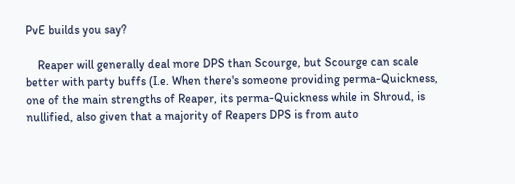PvE builds you say?

    Reaper will generally deal more DPS than Scourge, but Scourge can scale better with party buffs (I.e. When there's someone providing perma-Quickness, one of the main strengths of Reaper, its perma-Quickness while in Shroud, is nullified, also given that a majority of Reapers DPS is from auto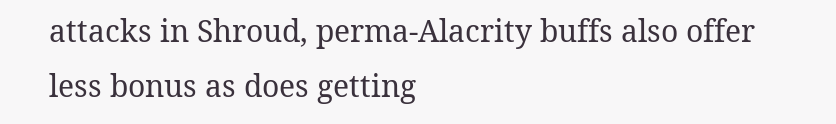attacks in Shroud, perma-Alacrity buffs also offer less bonus as does getting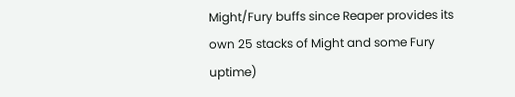Might/Fury buffs since Reaper provides its own 25 stacks of Might and some Fury uptime)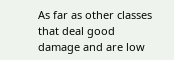As far as other classes that deal good damage and are low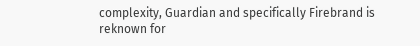complexity, Guardian and specifically Firebrand is reknown for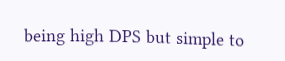being high DPS but simple to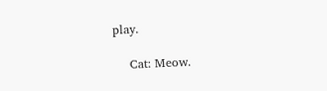play.

    Cat: Meow.